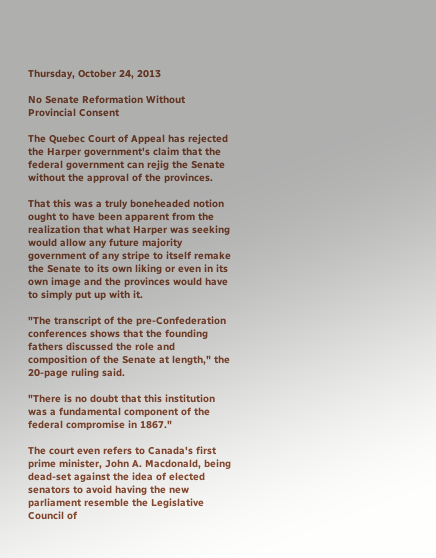Thursday, October 24, 2013

No Senate Reformation Without Provincial Consent

The Quebec Court of Appeal has rejected the Harper government's claim that the federal government can rejig the Senate without the approval of the provinces.

That this was a truly boneheaded notion ought to have been apparent from the realization that what Harper was seeking would allow any future majority government of any stripe to itself remake the Senate to its own liking or even in its own image and the provinces would have to simply put up with it.

"The transcript of the pre-Confederation conferences shows that the founding fathers discussed the role and composition of the Senate at length," the 20-page ruling said.

"There is no doubt that this institution was a fundamental component of the federal compromise in 1867."

The court even refers to Canada's first prime minister, John A. Macdonald, being dead-set against the idea of elected senators to avoid having the new parliament resemble the Legislative Council of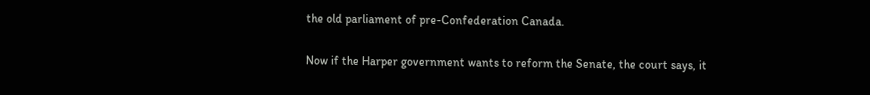the old parliament of pre-Confederation Canada.

Now if the Harper government wants to reform the Senate, the court says, it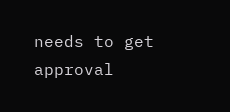needs to get approval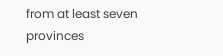from at least seven provinces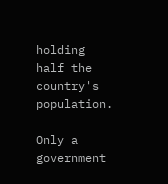holding half the country's population.

Only a government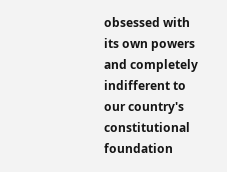obsessed with its own powers and completely indifferent to our country's constitutional foundation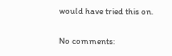would have tried this on.

No comments: